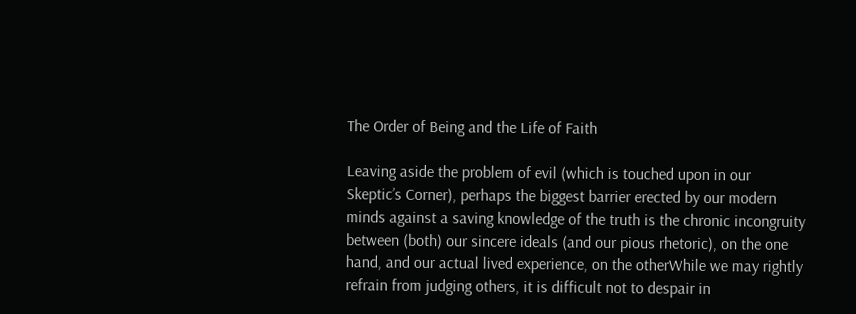The Order of Being and the Life of Faith

Leaving aside the problem of evil (which is touched upon in our Skeptic’s Corner), perhaps the biggest barrier erected by our modern minds against a saving knowledge of the truth is the chronic incongruity between (both) our sincere ideals (and our pious rhetoric), on the one hand, and our actual lived experience, on the otherWhile we may rightly refrain from judging others, it is difficult not to despair in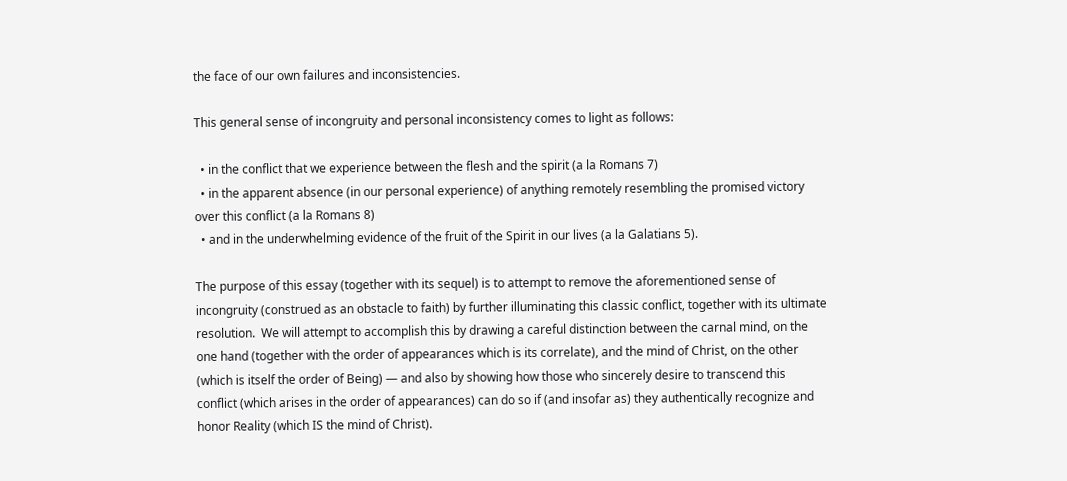the face of our own failures and inconsistencies.

This general sense of incongruity and personal inconsistency comes to light as follows:

  • in the conflict that we experience between the flesh and the spirit (a la Romans 7)
  • in the apparent absence (in our personal experience) of anything remotely resembling the promised victory over this conflict (a la Romans 8)
  • and in the underwhelming evidence of the fruit of the Spirit in our lives (a la Galatians 5).

The purpose of this essay (together with its sequel) is to attempt to remove the aforementioned sense of incongruity (construed as an obstacle to faith) by further illuminating this classic conflict, together with its ultimate resolution.  We will attempt to accomplish this by drawing a careful distinction between the carnal mind, on the one hand (together with the order of appearances which is its correlate), and the mind of Christ, on the other (which is itself the order of Being) — and also by showing how those who sincerely desire to transcend this conflict (which arises in the order of appearances) can do so if (and insofar as) they authentically recognize and honor Reality (which IS the mind of Christ).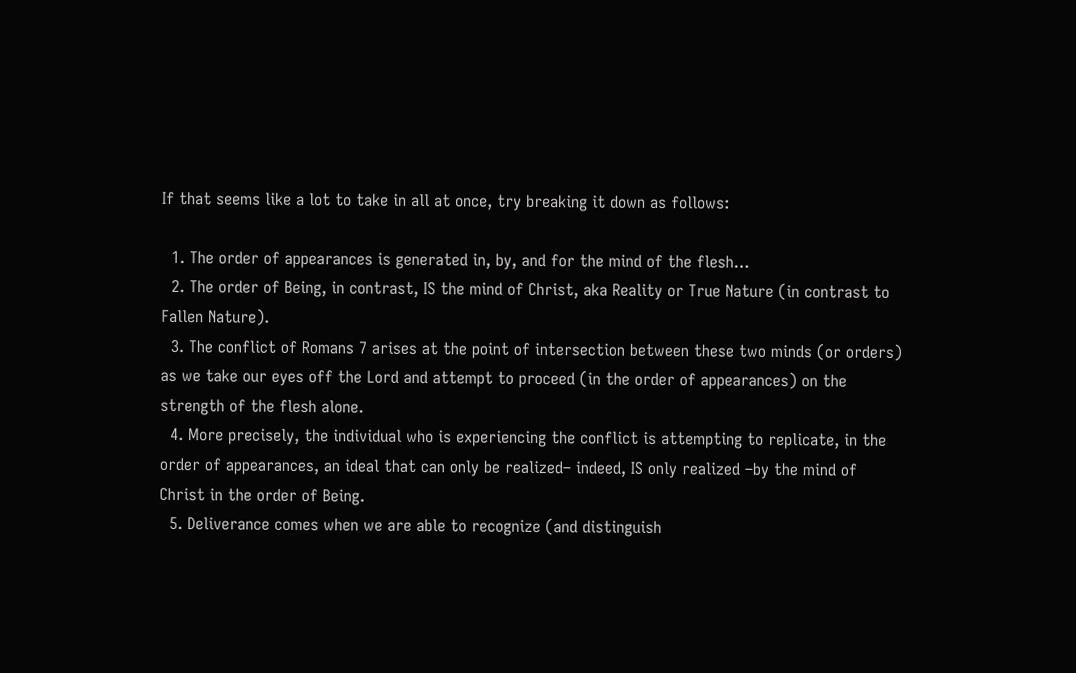If that seems like a lot to take in all at once, try breaking it down as follows:

  1. The order of appearances is generated in, by, and for the mind of the flesh…
  2. The order of Being, in contrast, IS the mind of Christ, aka Reality or True Nature (in contrast to Fallen Nature).
  3. The conflict of Romans 7 arises at the point of intersection between these two minds (or orders) as we take our eyes off the Lord and attempt to proceed (in the order of appearances) on the strength of the flesh alone.
  4. More precisely, the individual who is experiencing the conflict is attempting to replicate, in the order of appearances, an ideal that can only be realized– indeed, IS only realized –by the mind of Christ in the order of Being.
  5. Deliverance comes when we are able to recognize (and distinguish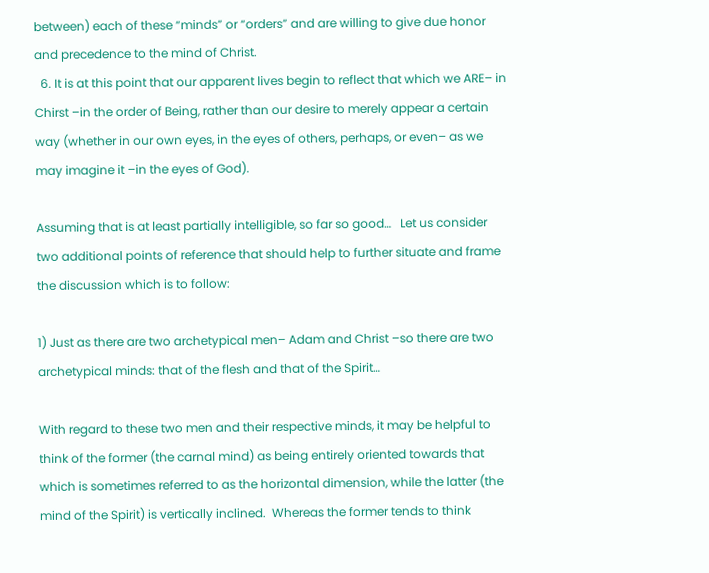between) each of these “minds” or “orders” and are willing to give due honor and precedence to the mind of Christ.
  6. It is at this point that our apparent lives begin to reflect that which we ARE– in Chirst –in the order of Being, rather than our desire to merely appear a certain way (whether in our own eyes, in the eyes of others, perhaps, or even– as we may imagine it –in the eyes of God).

Assuming that is at least partially intelligible, so far so good…   Let us consider two additional points of reference that should help to further situate and frame the discussion which is to follow:

1) Just as there are two archetypical men– Adam and Christ –so there are two archetypical minds: that of the flesh and that of the Spirit…

With regard to these two men and their respective minds, it may be helpful to think of the former (the carnal mind) as being entirely oriented towards that which is sometimes referred to as the horizontal dimension, while the latter (the mind of the Spirit) is vertically inclined.  Whereas the former tends to think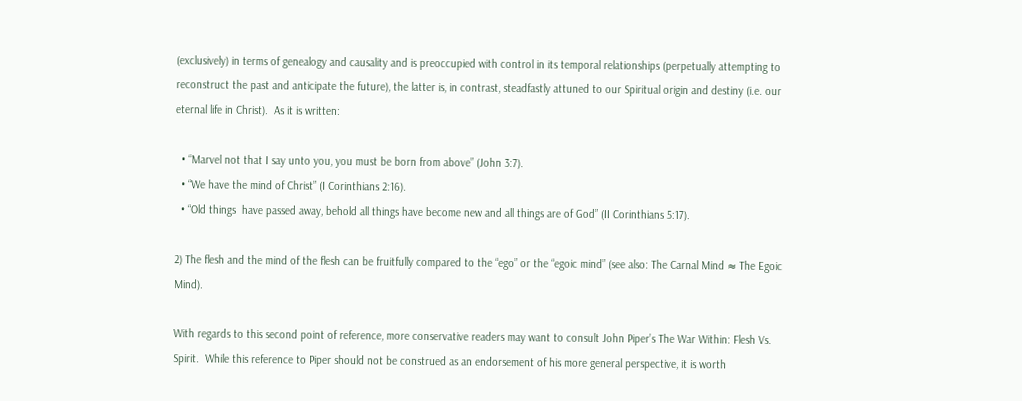(exclusively) in terms of genealogy and causality and is preoccupied with control in its temporal relationships (perpetually attempting to reconstruct the past and anticipate the future), the latter is, in contrast, steadfastly attuned to our Spiritual origin and destiny (i.e. our eternal life in Christ).  As it is written:

  • “Marvel not that I say unto you, you must be born from above” (John 3:7).
  • “We have the mind of Christ” (I Corinthians 2:16).
  • “Old things  have passed away, behold all things have become new and all things are of God” (II Corinthians 5:17).

2) The flesh and the mind of the flesh can be fruitfully compared to the “ego” or the “egoic mind” (see also: The Carnal Mind ≈ The Egoic Mind).

With regards to this second point of reference, more conservative readers may want to consult John Piper’s The War Within: Flesh Vs. Spirit.  While this reference to Piper should not be construed as an endorsement of his more general perspective, it is worth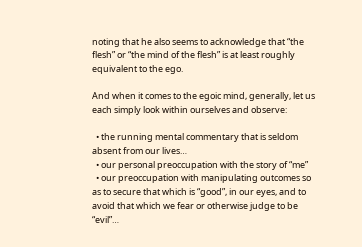noting that he also seems to acknowledge that “the flesh” or “the mind of the flesh” is at least roughly equivalent to the ego.

And when it comes to the egoic mind, generally, let us each simply look within ourselves and observe:

  • the running mental commentary that is seldom absent from our lives…
  • our personal preoccupation with the story of “me”
  • our preoccupation with manipulating outcomes so as to secure that which is “good”, in our eyes, and to avoid that which we fear or otherwise judge to be “evil”…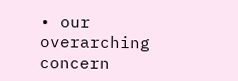• our overarching concern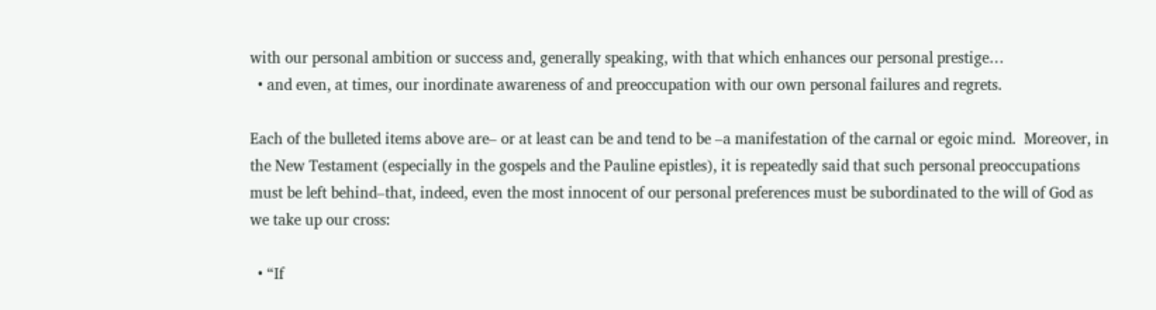with our personal ambition or success and, generally speaking, with that which enhances our personal prestige…
  • and even, at times, our inordinate awareness of and preoccupation with our own personal failures and regrets.

Each of the bulleted items above are– or at least can be and tend to be –a manifestation of the carnal or egoic mind.  Moreover, in the New Testament (especially in the gospels and the Pauline epistles), it is repeatedly said that such personal preoccupations must be left behind–that, indeed, even the most innocent of our personal preferences must be subordinated to the will of God as we take up our cross:

  • “If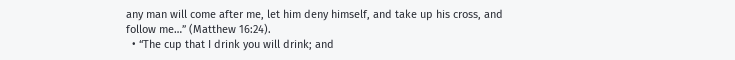any man will come after me, let him deny himself, and take up his cross, and follow me…” (Matthew 16:24).
  • “The cup that I drink you will drink; and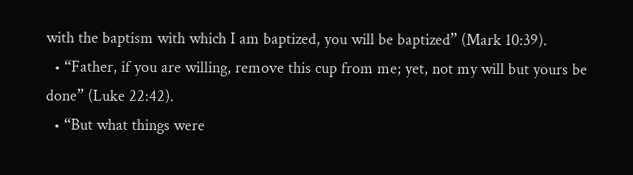with the baptism with which I am baptized, you will be baptized” (Mark 10:39).
  • “Father, if you are willing, remove this cup from me; yet, not my will but yours be done” (Luke 22:42).
  • “But what things were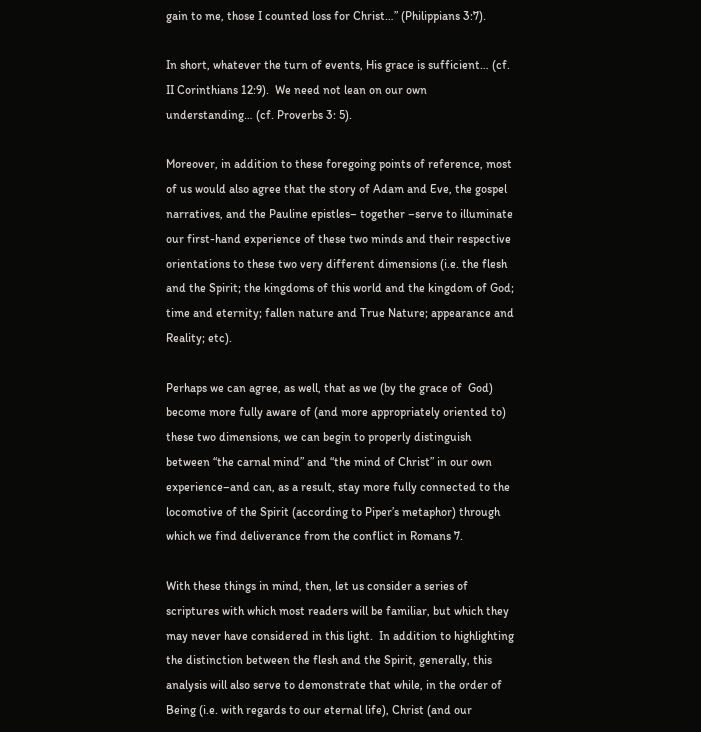gain to me, those I counted loss for Christ…” (Philippians 3:7).

In short, whatever the turn of events, His grace is sufficient… (cf. II Corinthians 12:9).  We need not lean on our own understanding… (cf. Proverbs 3: 5).

Moreover, in addition to these foregoing points of reference, most of us would also agree that the story of Adam and Eve, the gospel narratives, and the Pauline epistles– together –serve to illuminate our first-hand experience of these two minds and their respective orientations to these two very different dimensions (i.e. the flesh and the Spirit; the kingdoms of this world and the kingdom of God; time and eternity; fallen nature and True Nature; appearance and Reality; etc).

Perhaps we can agree, as well, that as we (by the grace of  God) become more fully aware of (and more appropriately oriented to) these two dimensions, we can begin to properly distinguish between “the carnal mind” and “the mind of Christ” in our own experience–and can, as a result, stay more fully connected to the locomotive of the Spirit (according to Piper’s metaphor) through which we find deliverance from the conflict in Romans 7.

With these things in mind, then, let us consider a series of scriptures with which most readers will be familiar, but which they may never have considered in this light.  In addition to highlighting the distinction between the flesh and the Spirit, generally, this analysis will also serve to demonstrate that while, in the order of Being (i.e. with regards to our eternal life), Christ (and our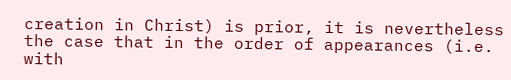creation in Christ) is prior, it is nevertheless the case that in the order of appearances (i.e. with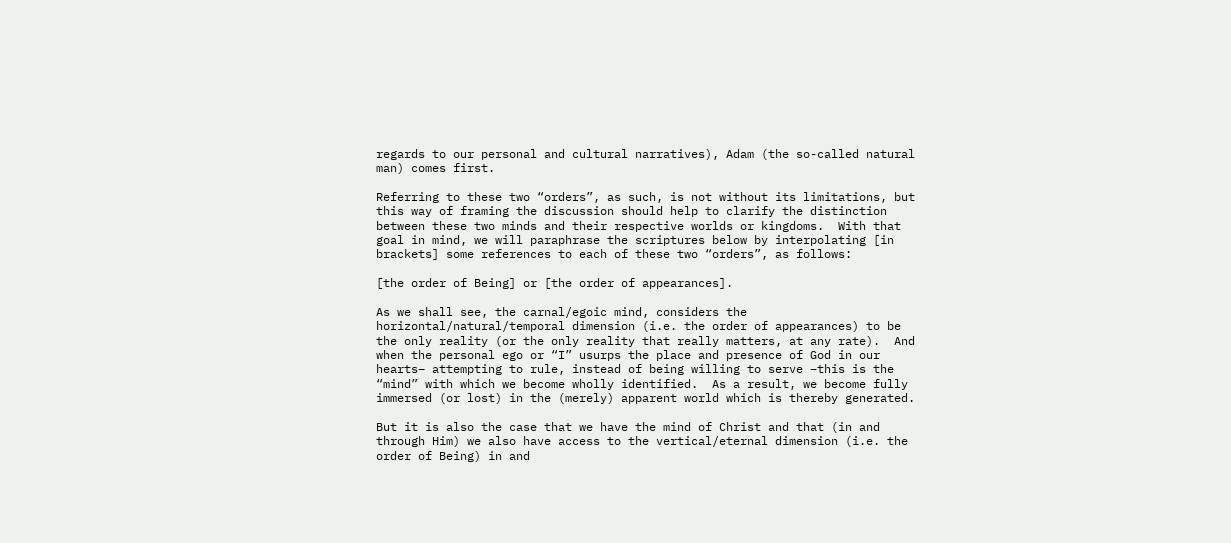regards to our personal and cultural narratives), Adam (the so-called natural man) comes first.

Referring to these two “orders”, as such, is not without its limitations, but this way of framing the discussion should help to clarify the distinction between these two minds and their respective worlds or kingdoms.  With that goal in mind, we will paraphrase the scriptures below by interpolating [in brackets] some references to each of these two “orders”, as follows:

[the order of Being] or [the order of appearances].

As we shall see, the carnal/egoic mind, considers the horizontal/natural/temporal dimension (i.e. the order of appearances) to be the only reality (or the only reality that really matters, at any rate).  And when the personal ego or “I” usurps the place and presence of God in our hearts– attempting to rule, instead of being willing to serve –this is the “mind” with which we become wholly identified.  As a result, we become fully immersed (or lost) in the (merely) apparent world which is thereby generated.

But it is also the case that we have the mind of Christ and that (in and through Him) we also have access to the vertical/eternal dimension (i.e. the order of Being) in and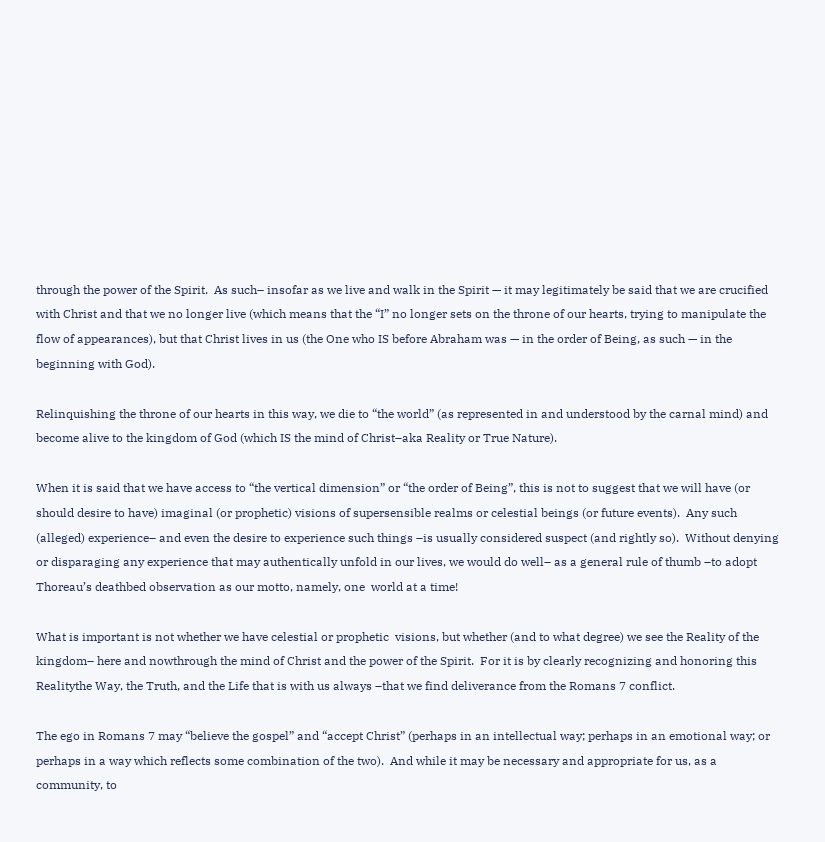through the power of the Spirit.  As such– insofar as we live and walk in the Spirit — it may legitimately be said that we are crucified with Christ and that we no longer live (which means that the “I” no longer sets on the throne of our hearts, trying to manipulate the flow of appearances), but that Christ lives in us (the One who IS before Abraham was — in the order of Being, as such — in the beginning with God).

Relinquishing the throne of our hearts in this way, we die to “the world” (as represented in and understood by the carnal mind) and become alive to the kingdom of God (which IS the mind of Christ–aka Reality or True Nature).

When it is said that we have access to “the vertical dimension” or “the order of Being”, this is not to suggest that we will have (or should desire to have) imaginal (or prophetic) visions of supersensible realms or celestial beings (or future events).  Any such (alleged) experience– and even the desire to experience such things –is usually considered suspect (and rightly so).  Without denying or disparaging any experience that may authentically unfold in our lives, we would do well– as a general rule of thumb –to adopt Thoreau’s deathbed observation as our motto, namely, one  world at a time!

What is important is not whether we have celestial or prophetic  visions, but whether (and to what degree) we see the Reality of the kingdom– here and nowthrough the mind of Christ and the power of the Spirit.  For it is by clearly recognizing and honoring this Realitythe Way, the Truth, and the Life that is with us always –that we find deliverance from the Romans 7 conflict.

The ego in Romans 7 may “believe the gospel” and “accept Christ” (perhaps in an intellectual way; perhaps in an emotional way; or perhaps in a way which reflects some combination of the two).  And while it may be necessary and appropriate for us, as a community, to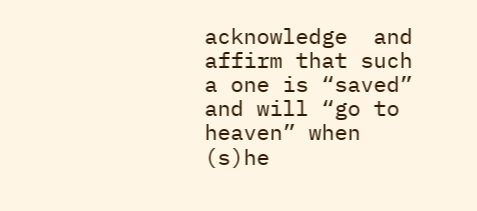acknowledge  and affirm that such a one is “saved” and will “go to heaven” when (s)he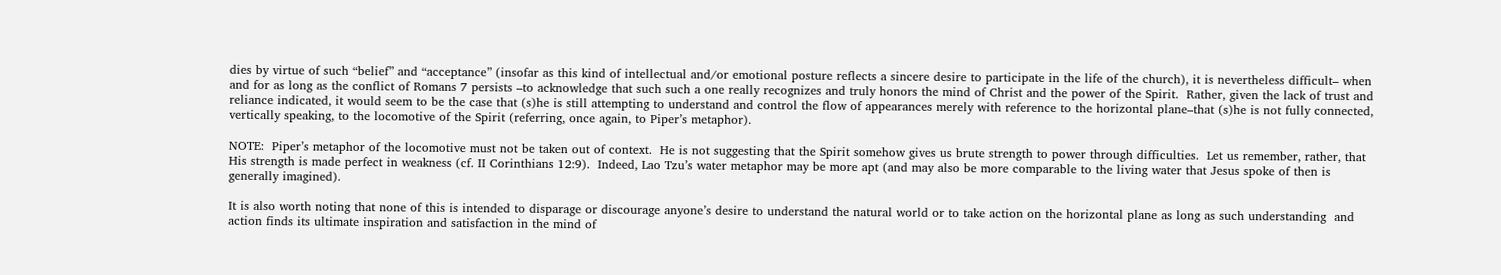dies by virtue of such “belief” and “acceptance” (insofar as this kind of intellectual and/or emotional posture reflects a sincere desire to participate in the life of the church), it is nevertheless difficult– when and for as long as the conflict of Romans 7 persists –to acknowledge that such such a one really recognizes and truly honors the mind of Christ and the power of the Spirit.  Rather, given the lack of trust and reliance indicated, it would seem to be the case that (s)he is still attempting to understand and control the flow of appearances merely with reference to the horizontal plane–that (s)he is not fully connected, vertically speaking, to the locomotive of the Spirit (referring, once again, to Piper’s metaphor).

NOTE:  Piper’s metaphor of the locomotive must not be taken out of context.  He is not suggesting that the Spirit somehow gives us brute strength to power through difficulties.  Let us remember, rather, that His strength is made perfect in weakness (cf. II Corinthians 12:9).  Indeed, Lao Tzu’s water metaphor may be more apt (and may also be more comparable to the living water that Jesus spoke of then is generally imagined).

It is also worth noting that none of this is intended to disparage or discourage anyone’s desire to understand the natural world or to take action on the horizontal plane as long as such understanding  and action finds its ultimate inspiration and satisfaction in the mind of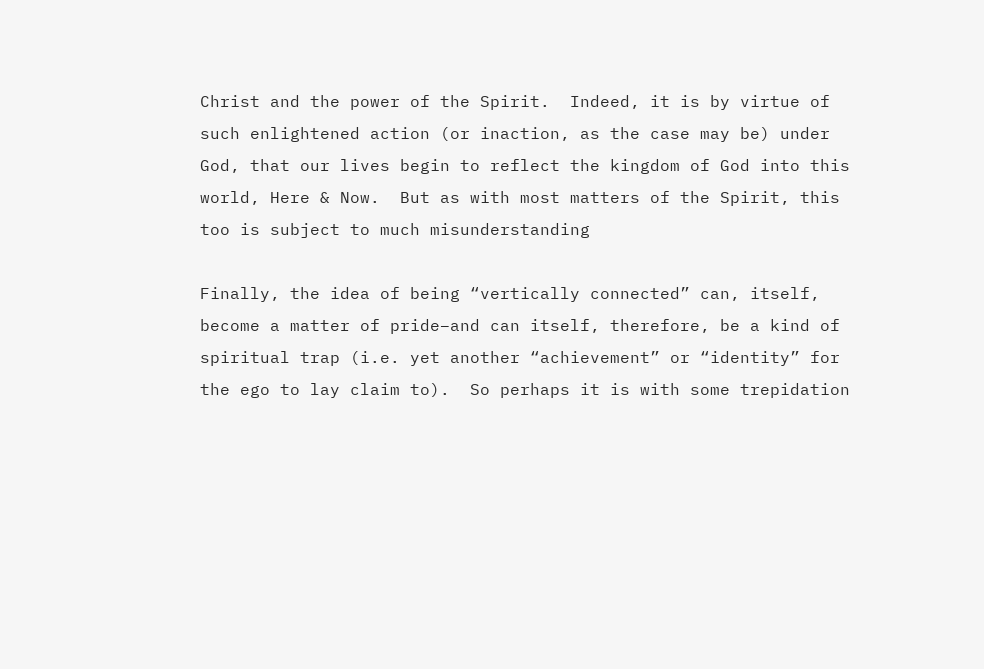Christ and the power of the Spirit.  Indeed, it is by virtue of such enlightened action (or inaction, as the case may be) under God, that our lives begin to reflect the kingdom of God into this world, Here & Now.  But as with most matters of the Spirit, this too is subject to much misunderstanding

Finally, the idea of being “vertically connected” can, itself, become a matter of pride–and can itself, therefore, be a kind of spiritual trap (i.e. yet another “achievement” or “identity” for the ego to lay claim to).  So perhaps it is with some trepidation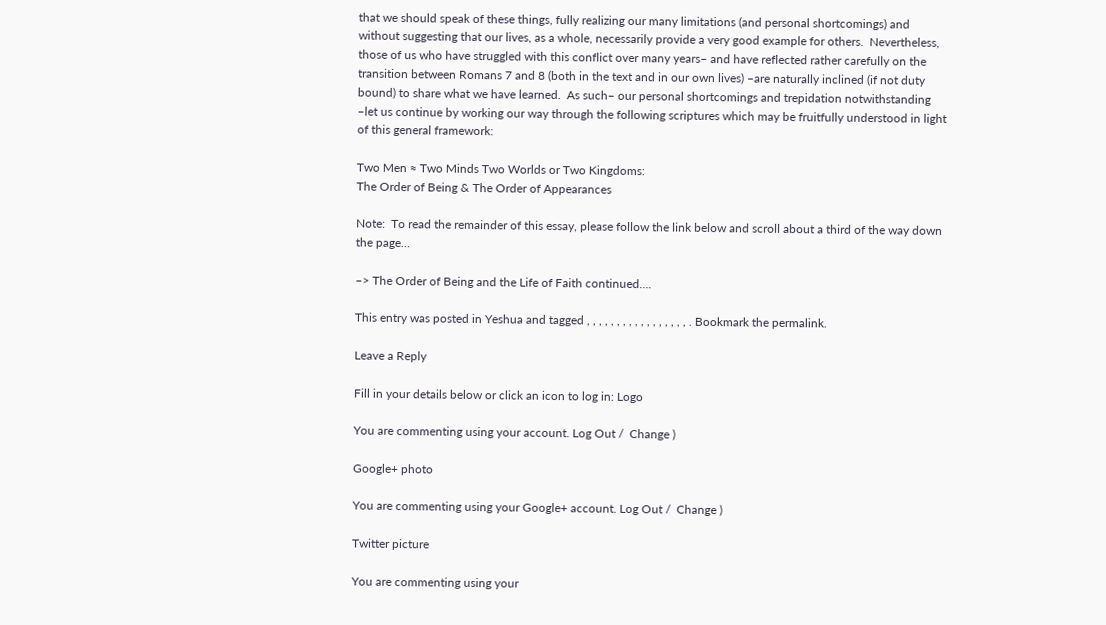that we should speak of these things, fully realizing our many limitations (and personal shortcomings) and without suggesting that our lives, as a whole, necessarily provide a very good example for others.  Nevertheless, those of us who have struggled with this conflict over many years– and have reflected rather carefully on the transition between Romans 7 and 8 (both in the text and in our own lives) –are naturally inclined (if not duty bound) to share what we have learned.  As such– our personal shortcomings and trepidation notwithstanding  –let us continue by working our way through the following scriptures which may be fruitfully understood in light of this general framework:

Two Men ≈ Two Minds Two Worlds or Two Kingdoms:
The Order of Being & The Order of Appearances

Note:  To read the remainder of this essay, please follow the link below and scroll about a third of the way down the page…

–> The Order of Being and the Life of Faith continued….

This entry was posted in Yeshua and tagged , , , , , , , , , , , , , , , , , . Bookmark the permalink.

Leave a Reply

Fill in your details below or click an icon to log in: Logo

You are commenting using your account. Log Out /  Change )

Google+ photo

You are commenting using your Google+ account. Log Out /  Change )

Twitter picture

You are commenting using your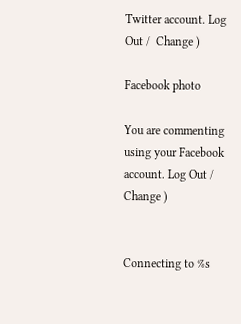Twitter account. Log Out /  Change )

Facebook photo

You are commenting using your Facebook account. Log Out /  Change )


Connecting to %s